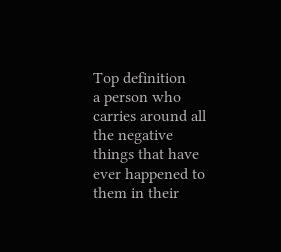Top definition
a person who carries around all the negative things that have ever happened to them in their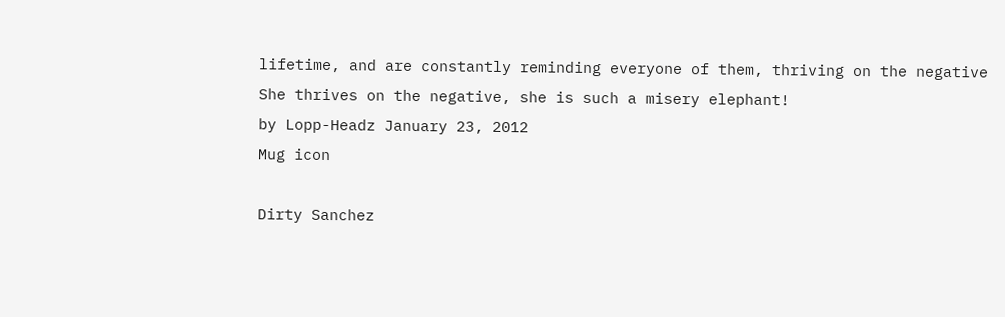lifetime, and are constantly reminding everyone of them, thriving on the negative
She thrives on the negative, she is such a misery elephant!
by Lopp-Headz January 23, 2012
Mug icon

Dirty Sanchez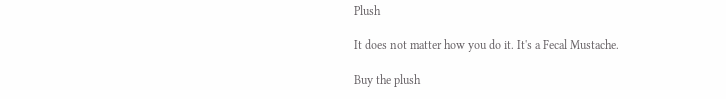Plush

It does not matter how you do it. It's a Fecal Mustache.

Buy the plush